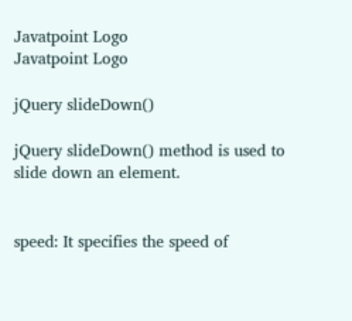Javatpoint Logo
Javatpoint Logo

jQuery slideDown()

jQuery slideDown() method is used to slide down an element.


speed: It specifies the speed of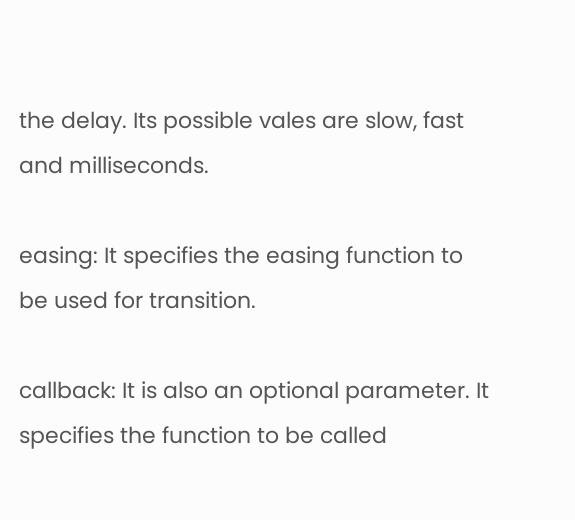the delay. Its possible vales are slow, fast and milliseconds.

easing: It specifies the easing function to be used for transition.

callback: It is also an optional parameter. It specifies the function to be called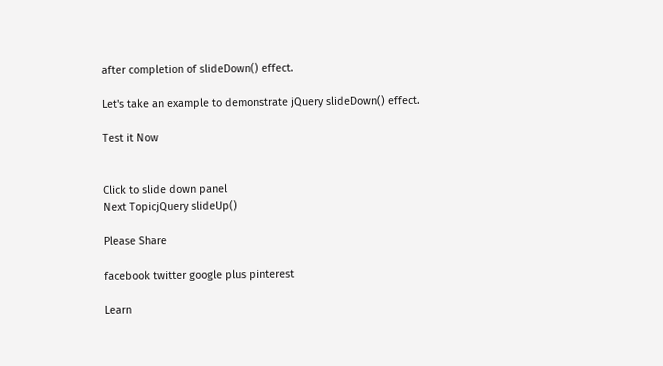after completion of slideDown() effect.

Let's take an example to demonstrate jQuery slideDown() effect.

Test it Now


Click to slide down panel
Next TopicjQuery slideUp()

Please Share

facebook twitter google plus pinterest

Learn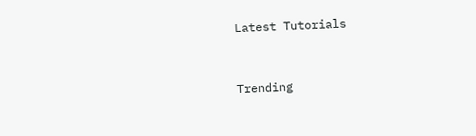Latest Tutorials


Trending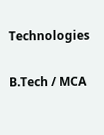Technologies

B.Tech / MCA